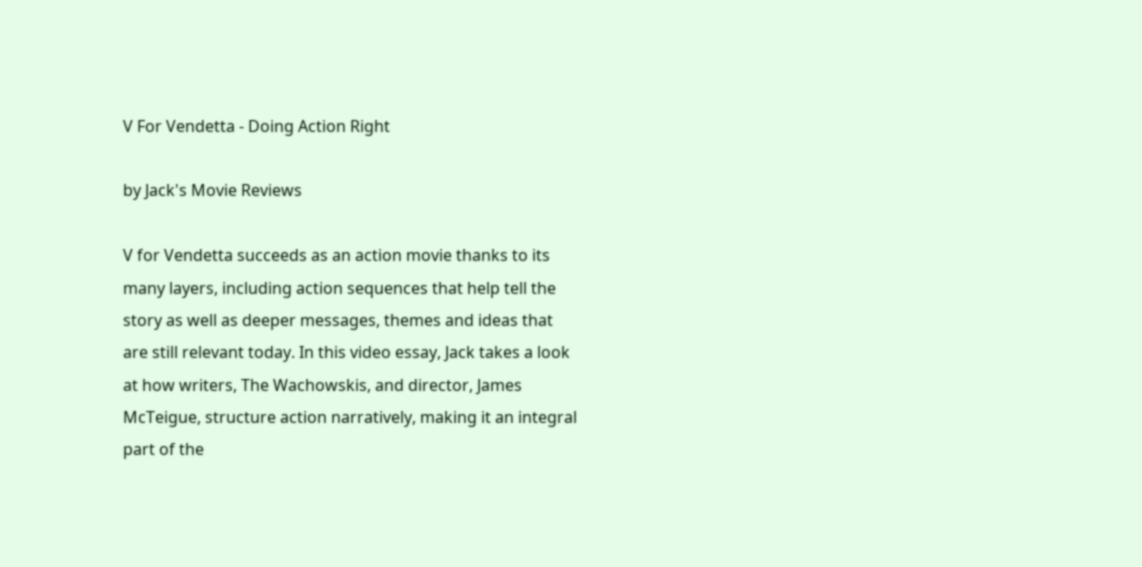V For Vendetta - Doing Action Right

by Jack's Movie Reviews

V for Vendetta succeeds as an action movie thanks to its many layers, including action sequences that help tell the story as well as deeper messages, themes and ideas that are still relevant today. In this video essay, Jack takes a look at how writers, The Wachowskis, and director, James McTeigue, structure action narratively, making it an integral part of the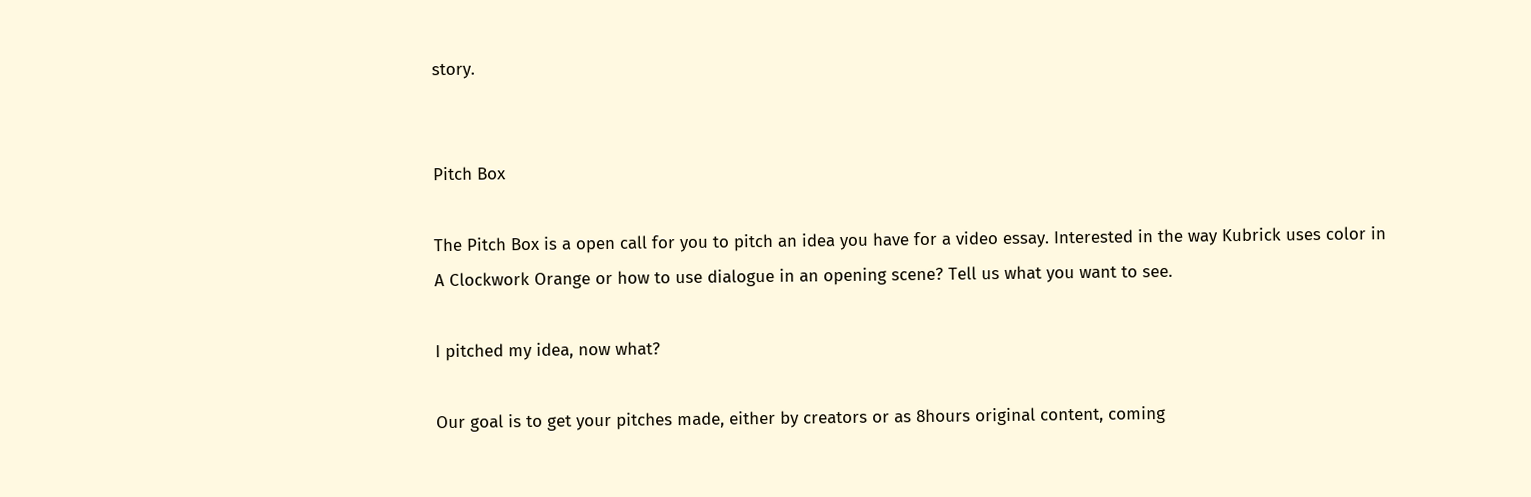story.


Pitch Box

The Pitch Box is a open call for you to pitch an idea you have for a video essay. Interested in the way Kubrick uses color in A Clockwork Orange or how to use dialogue in an opening scene? Tell us what you want to see.

I pitched my idea, now what?

Our goal is to get your pitches made, either by creators or as 8hours original content, coming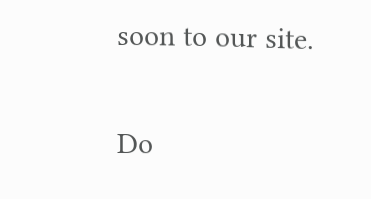soon to our site.

Do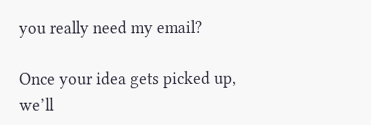you really need my email?

Once your idea gets picked up, we’ll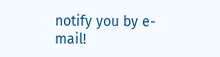notify you by e-mail!